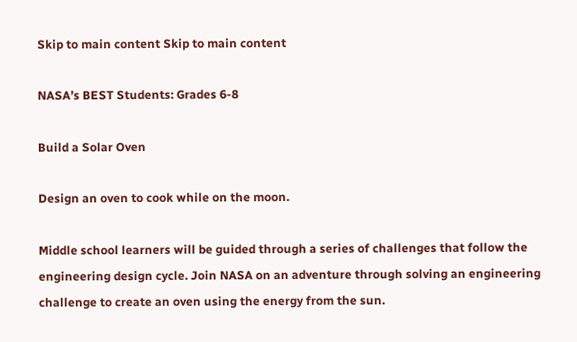Skip to main content Skip to main content

NASA’s BEST Students: Grades 6-8

Build a Solar Oven

Design an oven to cook while on the moon.

Middle school learners will be guided through a series of challenges that follow the engineering design cycle. Join NASA on an adventure through solving an engineering challenge to create an oven using the energy from the sun.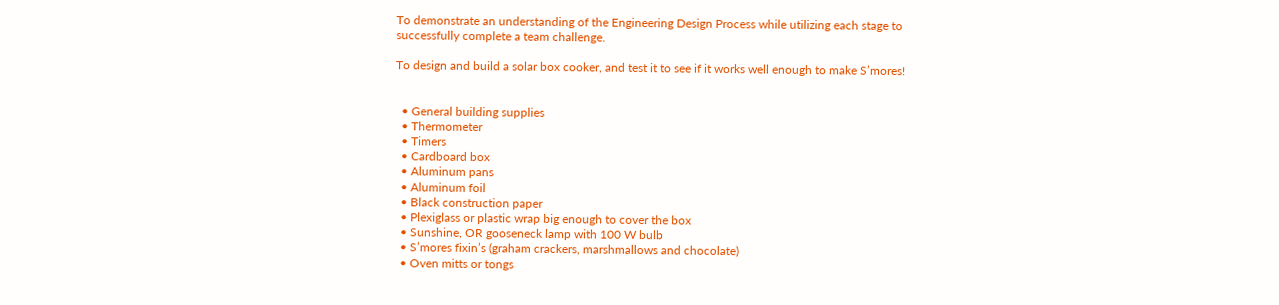To demonstrate an understanding of the Engineering Design Process while utilizing each stage to successfully complete a team challenge.

To design and build a solar box cooker, and test it to see if it works well enough to make S’mores!


  • General building supplies
  • Thermometer
  • Timers
  • Cardboard box
  • Aluminum pans
  • Aluminum foil
  • Black construction paper
  • Plexiglass or plastic wrap big enough to cover the box
  • Sunshine, OR gooseneck lamp with 100 W bulb
  • S’mores fixin’s (graham crackers, marshmallows and chocolate)
  • Oven mitts or tongs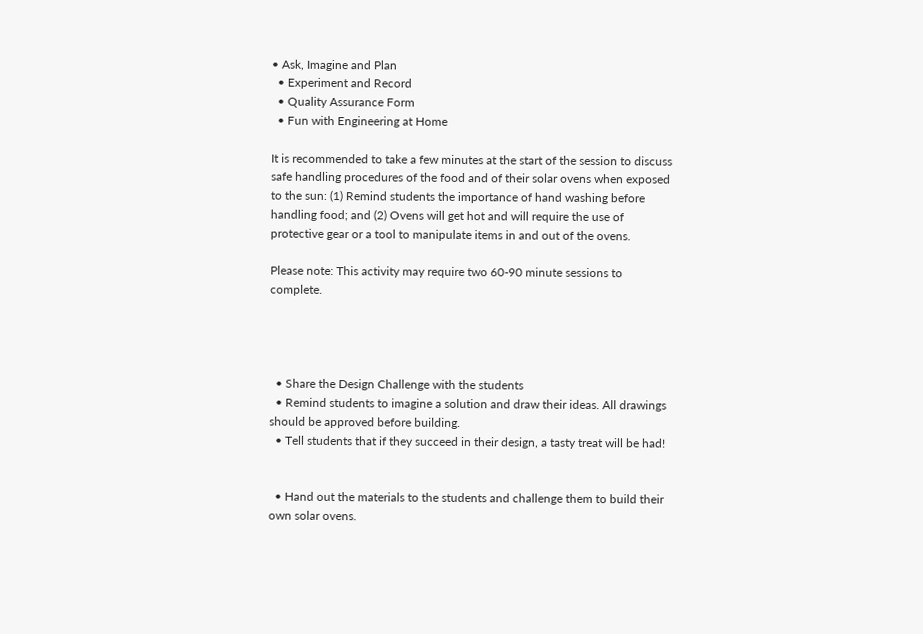• Ask, Imagine and Plan
  • Experiment and Record
  • Quality Assurance Form
  • Fun with Engineering at Home

It is recommended to take a few minutes at the start of the session to discuss safe handling procedures of the food and of their solar ovens when exposed to the sun: (1) Remind students the importance of hand washing before handling food; and (2) Ovens will get hot and will require the use of protective gear or a tool to manipulate items in and out of the ovens.

Please note: This activity may require two 60-90 minute sessions to complete.




  • Share the Design Challenge with the students
  • Remind students to imagine a solution and draw their ideas. All drawings should be approved before building.
  • Tell students that if they succeed in their design, a tasty treat will be had!


  • Hand out the materials to the students and challenge them to build their own solar ovens.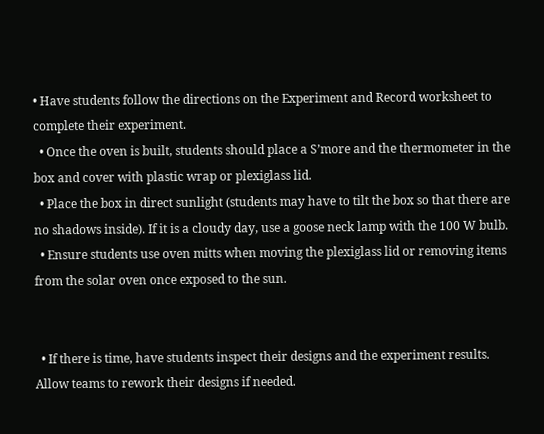• Have students follow the directions on the Experiment and Record worksheet to complete their experiment.
  • Once the oven is built, students should place a S’more and the thermometer in the box and cover with plastic wrap or plexiglass lid.
  • Place the box in direct sunlight (students may have to tilt the box so that there are no shadows inside). If it is a cloudy day, use a goose neck lamp with the 100 W bulb.
  • Ensure students use oven mitts when moving the plexiglass lid or removing items from the solar oven once exposed to the sun.


  • If there is time, have students inspect their designs and the experiment results. Allow teams to rework their designs if needed.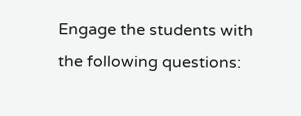Engage the students with the following questions: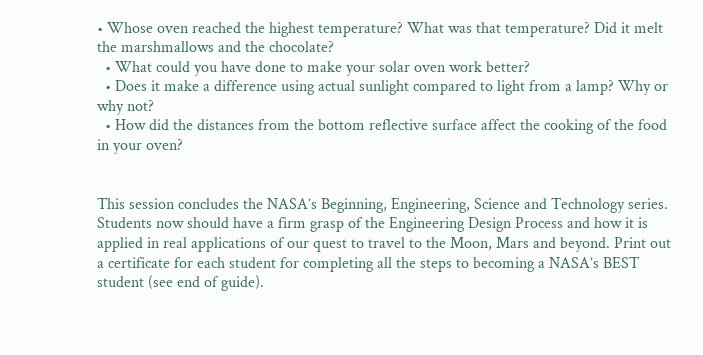• Whose oven reached the highest temperature? What was that temperature? Did it melt the marshmallows and the chocolate?
  • What could you have done to make your solar oven work better?
  • Does it make a difference using actual sunlight compared to light from a lamp? Why or why not?
  • How did the distances from the bottom reflective surface affect the cooking of the food in your oven?


This session concludes the NASA’s Beginning, Engineering, Science and Technology series. Students now should have a firm grasp of the Engineering Design Process and how it is applied in real applications of our quest to travel to the Moon, Mars and beyond. Print out a certificate for each student for completing all the steps to becoming a NASA’s BEST student (see end of guide).